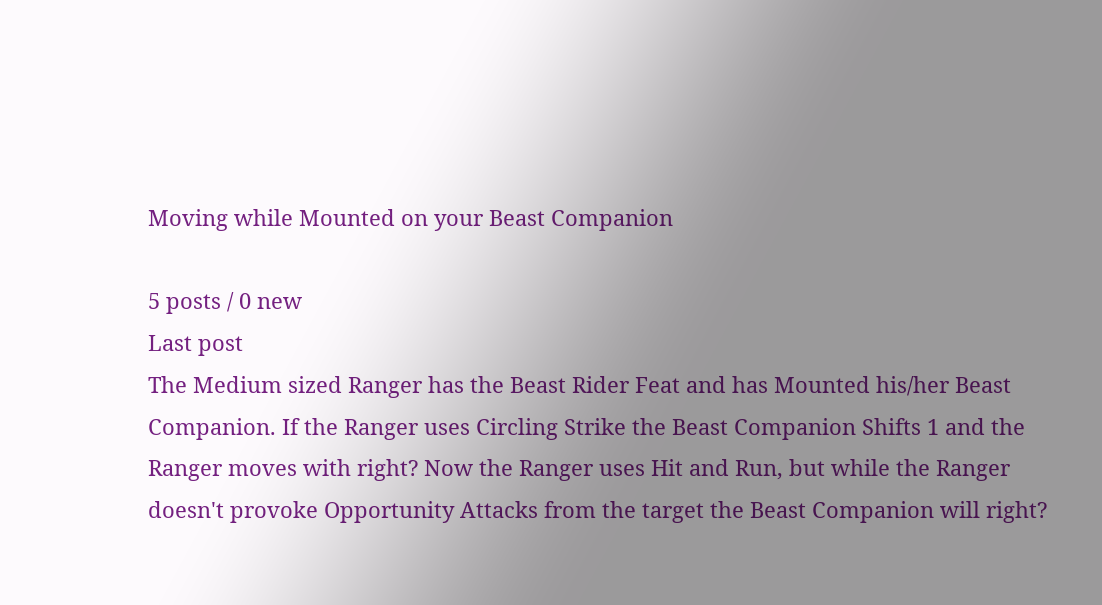Moving while Mounted on your Beast Companion

5 posts / 0 new
Last post
The Medium sized Ranger has the Beast Rider Feat and has Mounted his/her Beast Companion. If the Ranger uses Circling Strike the Beast Companion Shifts 1 and the Ranger moves with right? Now the Ranger uses Hit and Run, but while the Ranger doesn't provoke Opportunity Attacks from the target the Beast Companion will right?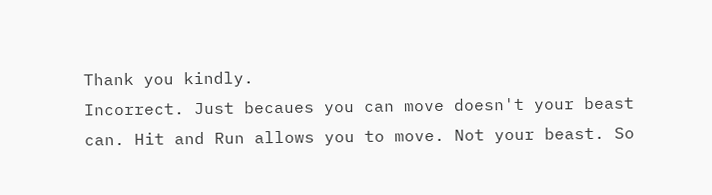Thank you kindly.
Incorrect. Just becaues you can move doesn't your beast can. Hit and Run allows you to move. Not your beast. So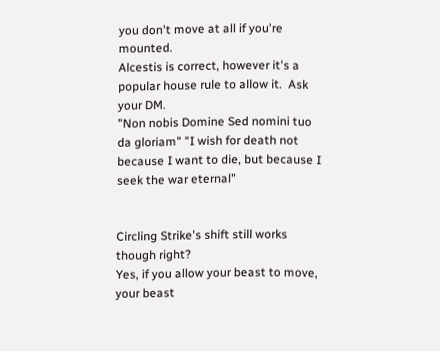you don't move at all if you're mounted.
Alcestis is correct, however it's a popular house rule to allow it.  Ask your DM.
"Non nobis Domine Sed nomini tuo da gloriam" "I wish for death not because I want to die, but because I seek the war eternal"


Circling Strike's shift still works though right?
Yes, if you allow your beast to move, your beast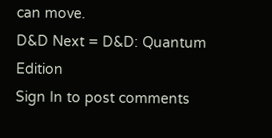can move.
D&D Next = D&D: Quantum Edition
Sign In to post comments